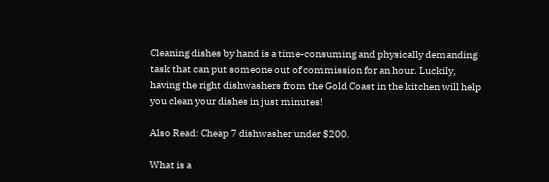Cleaning dishes by hand is a time-consuming and physically demanding task that can put someone out of commission for an hour. Luckily, having the right dishwashers from the Gold Coast in the kitchen will help you clean your dishes in just minutes!

Also Read: Cheap 7 dishwasher under $200.

What is a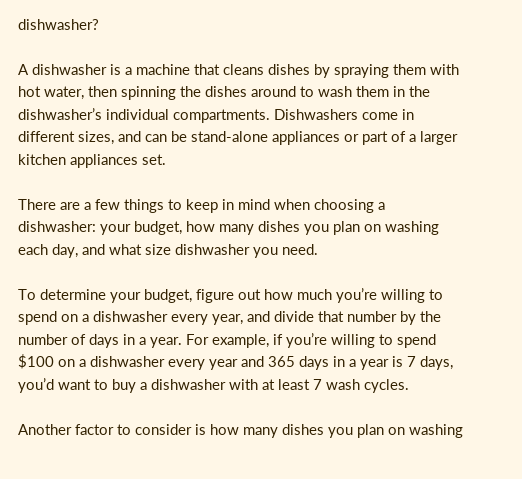dishwasher?

A dishwasher is a machine that cleans dishes by spraying them with hot water, then spinning the dishes around to wash them in the dishwasher’s individual compartments. Dishwashers come in different sizes, and can be stand-alone appliances or part of a larger kitchen appliances set.

There are a few things to keep in mind when choosing a dishwasher: your budget, how many dishes you plan on washing each day, and what size dishwasher you need.

To determine your budget, figure out how much you’re willing to spend on a dishwasher every year, and divide that number by the number of days in a year. For example, if you’re willing to spend $100 on a dishwasher every year and 365 days in a year is 7 days, you’d want to buy a dishwasher with at least 7 wash cycles.

Another factor to consider is how many dishes you plan on washing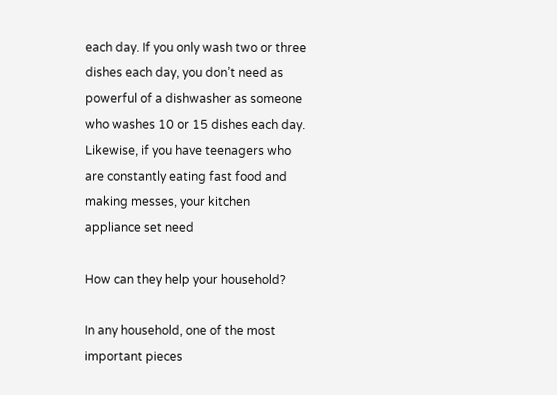each day. If you only wash two or three dishes each day, you don’t need as powerful of a dishwasher as someone who washes 10 or 15 dishes each day. Likewise, if you have teenagers who are constantly eating fast food and making messes, your kitchen appliance set need

How can they help your household?

In any household, one of the most important pieces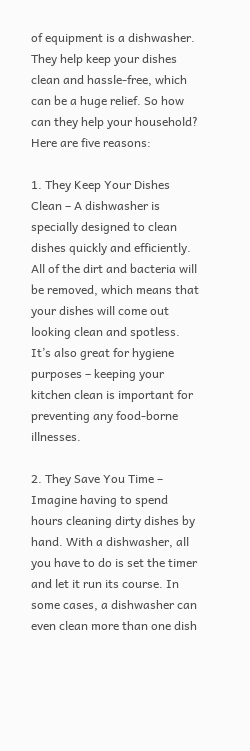of equipment is a dishwasher. They help keep your dishes clean and hassle-free, which can be a huge relief. So how can they help your household? Here are five reasons:

1. They Keep Your Dishes Clean – A dishwasher is specially designed to clean dishes quickly and efficiently. All of the dirt and bacteria will be removed, which means that your dishes will come out looking clean and spotless. It’s also great for hygiene purposes – keeping your kitchen clean is important for preventing any food-borne illnesses.

2. They Save You Time – Imagine having to spend hours cleaning dirty dishes by hand. With a dishwasher, all you have to do is set the timer and let it run its course. In some cases, a dishwasher can even clean more than one dish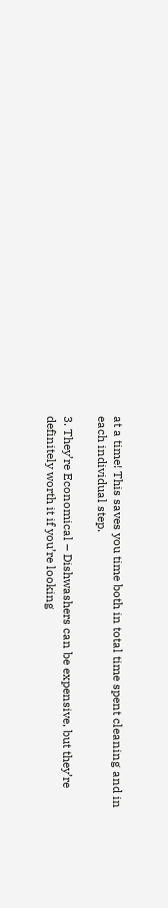at a time! This saves you time both in total time spent cleaning and in each individual step.

3. They’re Economical – Dishwashers can be expensive, but they’re definitely worth it if you’re looking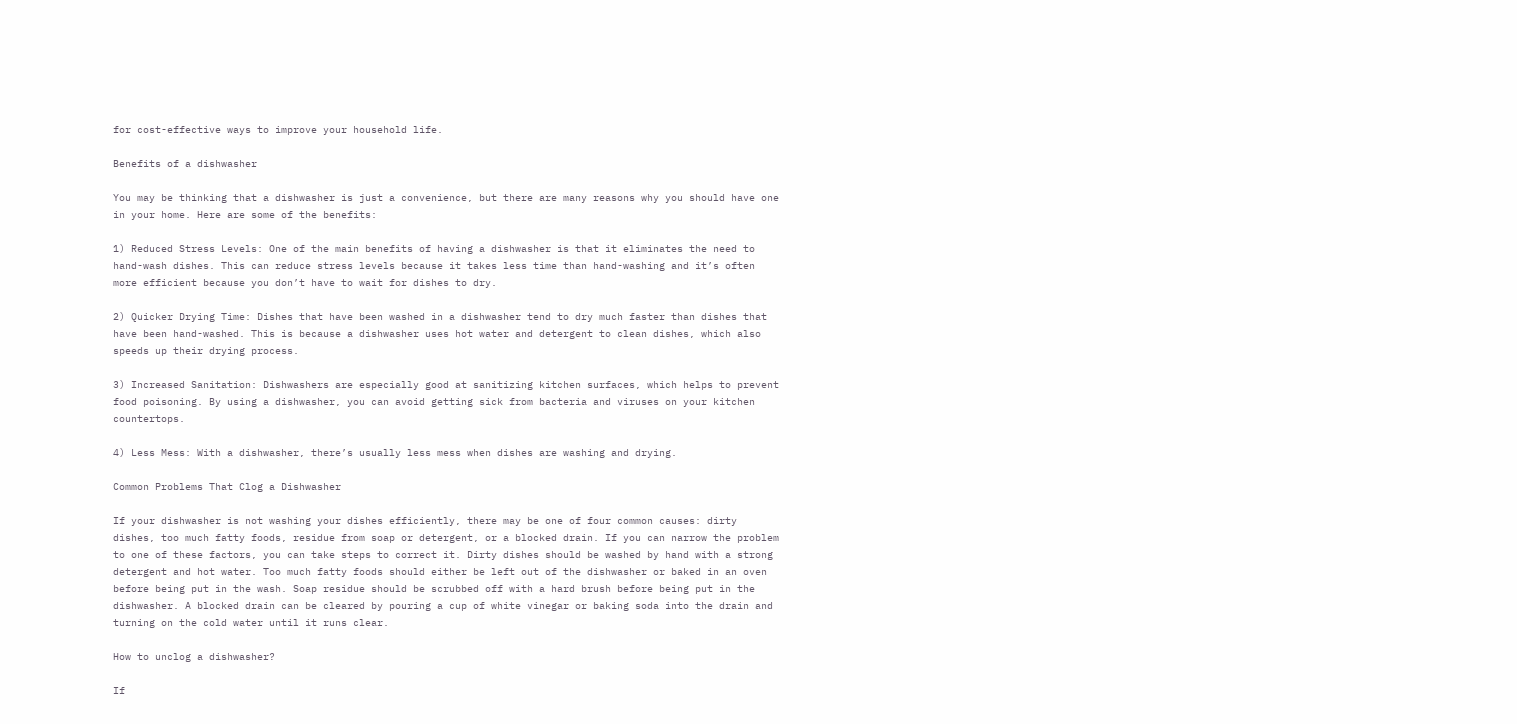for cost-effective ways to improve your household life.

Benefits of a dishwasher

You may be thinking that a dishwasher is just a convenience, but there are many reasons why you should have one in your home. Here are some of the benefits:

1) Reduced Stress Levels: One of the main benefits of having a dishwasher is that it eliminates the need to hand-wash dishes. This can reduce stress levels because it takes less time than hand-washing and it’s often more efficient because you don’t have to wait for dishes to dry.

2) Quicker Drying Time: Dishes that have been washed in a dishwasher tend to dry much faster than dishes that have been hand-washed. This is because a dishwasher uses hot water and detergent to clean dishes, which also speeds up their drying process.

3) Increased Sanitation: Dishwashers are especially good at sanitizing kitchen surfaces, which helps to prevent food poisoning. By using a dishwasher, you can avoid getting sick from bacteria and viruses on your kitchen countertops.

4) Less Mess: With a dishwasher, there’s usually less mess when dishes are washing and drying.

Common Problems That Clog a Dishwasher

If your dishwasher is not washing your dishes efficiently, there may be one of four common causes: dirty dishes, too much fatty foods, residue from soap or detergent, or a blocked drain. If you can narrow the problem to one of these factors, you can take steps to correct it. Dirty dishes should be washed by hand with a strong detergent and hot water. Too much fatty foods should either be left out of the dishwasher or baked in an oven before being put in the wash. Soap residue should be scrubbed off with a hard brush before being put in the dishwasher. A blocked drain can be cleared by pouring a cup of white vinegar or baking soda into the drain and turning on the cold water until it runs clear.

How to unclog a dishwasher?

If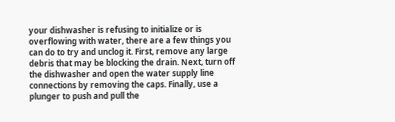your dishwasher is refusing to initialize or is overflowing with water, there are a few things you can do to try and unclog it. First, remove any large debris that may be blocking the drain. Next, turn off the dishwasher and open the water supply line connections by removing the caps. Finally, use a plunger to push and pull the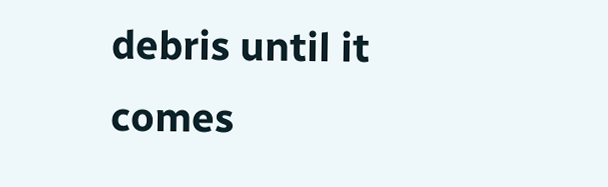debris until it comes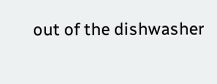out of the dishwasher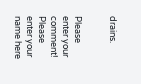drains.


Please enter your comment!
Please enter your name here